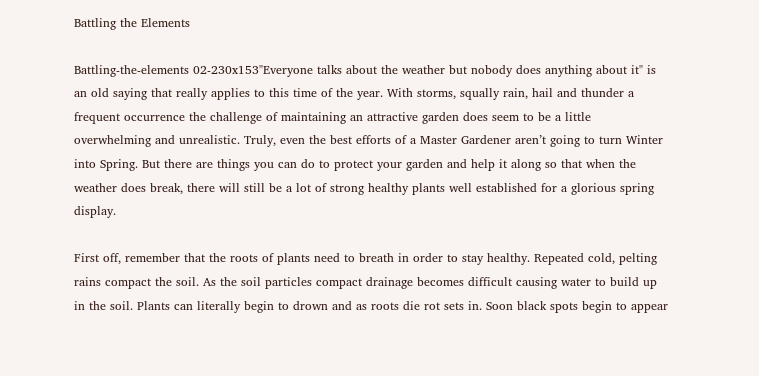Battling the Elements

Battling-the-elements 02-230x153"Everyone talks about the weather but nobody does anything about it" is an old saying that really applies to this time of the year. With storms, squally rain, hail and thunder a frequent occurrence the challenge of maintaining an attractive garden does seem to be a little overwhelming and unrealistic. Truly, even the best efforts of a Master Gardener aren’t going to turn Winter into Spring. But there are things you can do to protect your garden and help it along so that when the weather does break, there will still be a lot of strong healthy plants well established for a glorious spring display.

First off, remember that the roots of plants need to breath in order to stay healthy. Repeated cold, pelting rains compact the soil. As the soil particles compact drainage becomes difficult causing water to build up in the soil. Plants can literally begin to drown and as roots die rot sets in. Soon black spots begin to appear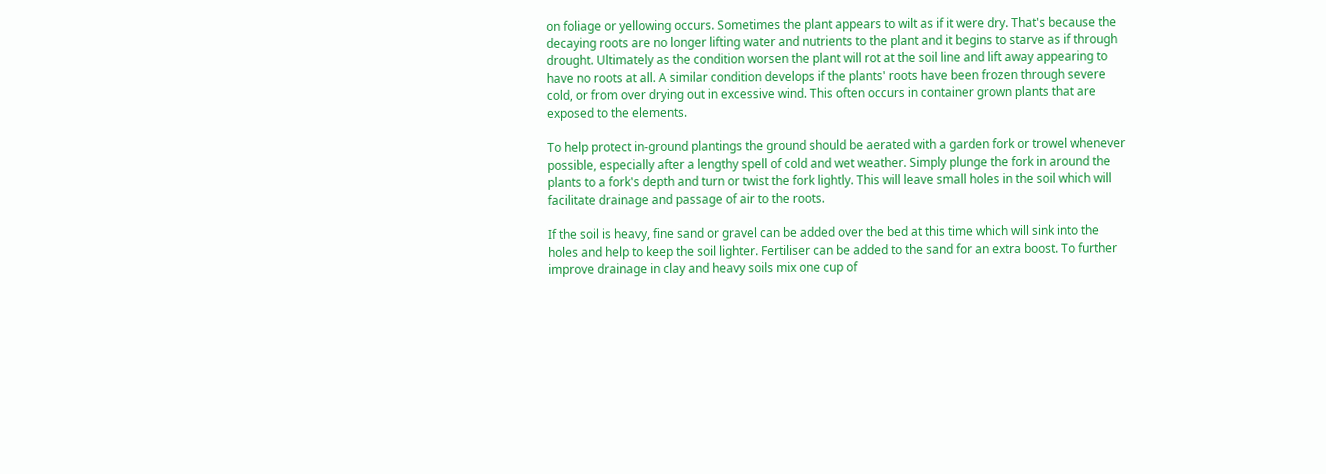on foliage or yellowing occurs. Sometimes the plant appears to wilt as if it were dry. That's because the decaying roots are no longer lifting water and nutrients to the plant and it begins to starve as if through drought. Ultimately as the condition worsen the plant will rot at the soil line and lift away appearing to have no roots at all. A similar condition develops if the plants' roots have been frozen through severe cold, or from over drying out in excessive wind. This often occurs in container grown plants that are exposed to the elements.

To help protect in-ground plantings the ground should be aerated with a garden fork or trowel whenever possible, especially after a lengthy spell of cold and wet weather. Simply plunge the fork in around the plants to a fork's depth and turn or twist the fork lightly. This will leave small holes in the soil which will facilitate drainage and passage of air to the roots.

If the soil is heavy, fine sand or gravel can be added over the bed at this time which will sink into the holes and help to keep the soil lighter. Fertiliser can be added to the sand for an extra boost. To further improve drainage in clay and heavy soils mix one cup of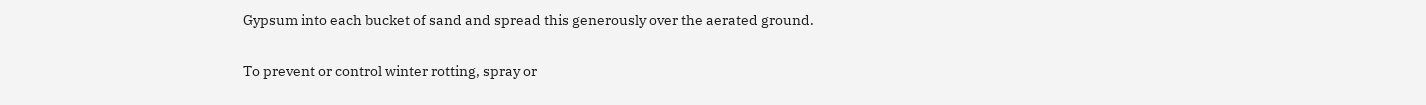Gypsum into each bucket of sand and spread this generously over the aerated ground.

To prevent or control winter rotting, spray or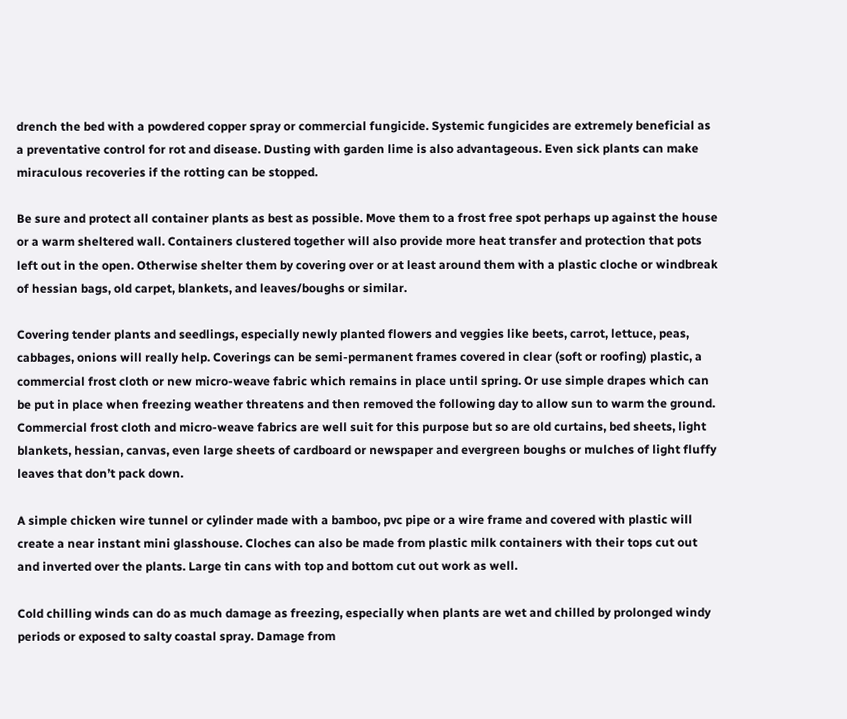drench the bed with a powdered copper spray or commercial fungicide. Systemic fungicides are extremely beneficial as a preventative control for rot and disease. Dusting with garden lime is also advantageous. Even sick plants can make miraculous recoveries if the rotting can be stopped.

Be sure and protect all container plants as best as possible. Move them to a frost free spot perhaps up against the house or a warm sheltered wall. Containers clustered together will also provide more heat transfer and protection that pots left out in the open. Otherwise shelter them by covering over or at least around them with a plastic cloche or windbreak of hessian bags, old carpet, blankets, and leaves/boughs or similar.

Covering tender plants and seedlings, especially newly planted flowers and veggies like beets, carrot, lettuce, peas, cabbages, onions will really help. Coverings can be semi-permanent frames covered in clear (soft or roofing) plastic, a commercial frost cloth or new micro-weave fabric which remains in place until spring. Or use simple drapes which can be put in place when freezing weather threatens and then removed the following day to allow sun to warm the ground. Commercial frost cloth and micro-weave fabrics are well suit for this purpose but so are old curtains, bed sheets, light blankets, hessian, canvas, even large sheets of cardboard or newspaper and evergreen boughs or mulches of light fluffy leaves that don’t pack down.

A simple chicken wire tunnel or cylinder made with a bamboo, pvc pipe or a wire frame and covered with plastic will create a near instant mini glasshouse. Cloches can also be made from plastic milk containers with their tops cut out and inverted over the plants. Large tin cans with top and bottom cut out work as well.

Cold chilling winds can do as much damage as freezing, especially when plants are wet and chilled by prolonged windy periods or exposed to salty coastal spray. Damage from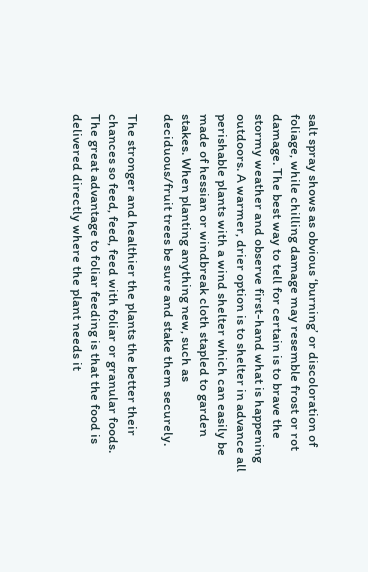salt spray shows as obvious ‘burning’ or discoloration of foliage, while chilling damage may resemble frost or rot damage. The best way to tell for certain is to brave the stormy weather and observe first-hand what is happening outdoors. A warmer, drier option is to shelter in advance all perishable plants with a wind shelter which can easily be made of hessian or windbreak cloth stapled to garden stakes. When planting anything new, such as deciduous/fruit trees be sure and stake them securely.

The stronger and healthier the plants the better their chances so feed, feed, feed with foliar or granular foods. The great advantage to foliar feeding is that the food is delivered directly where the plant needs it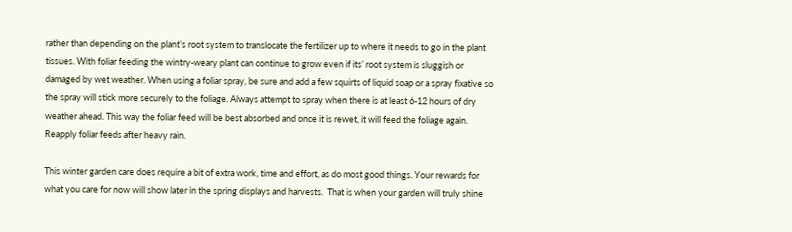rather than depending on the plant’s root system to translocate the fertilizer up to where it needs to go in the plant tissues. With foliar feeding the wintry-weary plant can continue to grow even if its’ root system is sluggish or damaged by wet weather. When using a foliar spray, be sure and add a few squirts of liquid soap or a spray fixative so the spray will stick more securely to the foliage. Always attempt to spray when there is at least 6-12 hours of dry weather ahead. This way the foliar feed will be best absorbed and once it is rewet, it will feed the foliage again. Reapply foliar feeds after heavy rain.

This winter garden care does require a bit of extra work, time and effort, as do most good things. Your rewards for what you care for now will show later in the spring displays and harvests.  That is when your garden will truly shine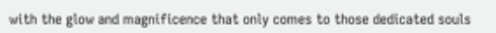with the glow and magnificence that only comes to those dedicated souls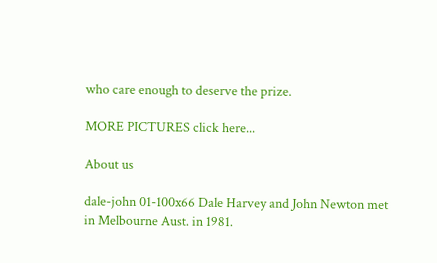who care enough to deserve the prize.

MORE PICTURES click here...

About us

dale-john 01-100x66 Dale Harvey and John Newton met in Melbourne Aust. in 1981.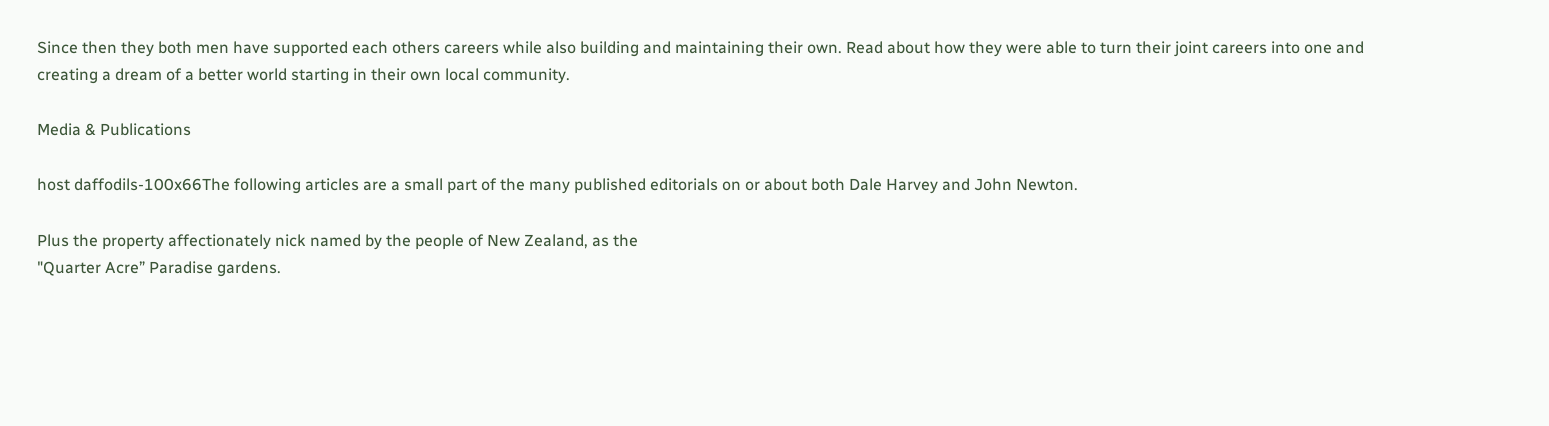Since then they both men have supported each others careers while also building and maintaining their own. Read about how they were able to turn their joint careers into one and creating a dream of a better world starting in their own local community.

Media & Publications

host daffodils-100x66The following articles are a small part of the many published editorials on or about both Dale Harvey and John Newton.

Plus the property affectionately nick named by the people of New Zealand, as the
"Quarter Acre” Paradise gardens.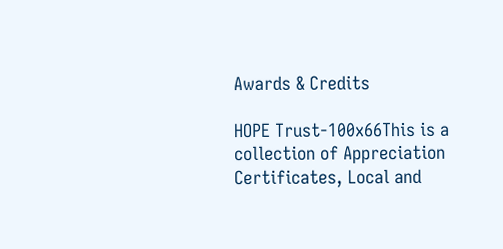Awards & Credits

HOPE Trust-100x66This is a collection of Appreciation Certificates, Local and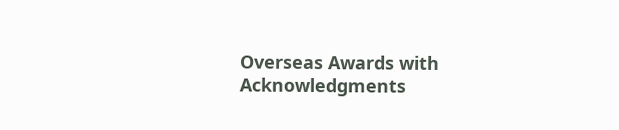Overseas Awards with Acknowledgments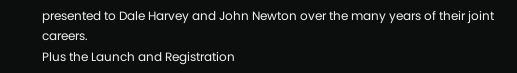presented to Dale Harvey and John Newton over the many years of their joint careers.
Plus the Launch and Registration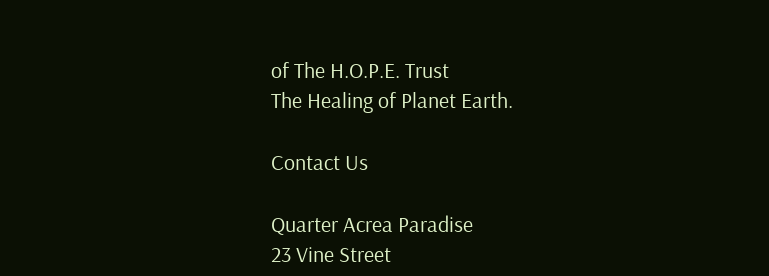of The H.O.P.E. Trust
The Healing of Planet Earth.

Contact Us

Quarter Acrea Paradise
23 Vine Street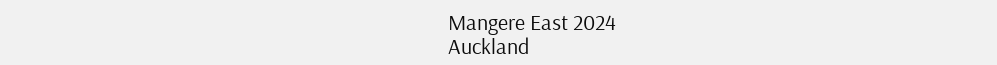Mangere East 2024
Auckland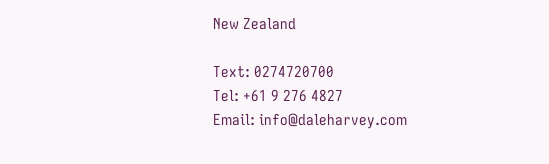New Zealand

Text: 0274720700
Tel: +61 9 276 4827
Email: info@daleharvey.com